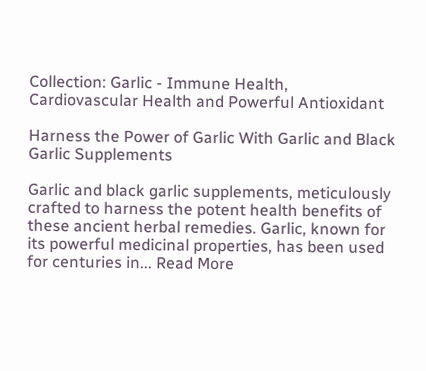Collection: Garlic - Immune Health, Cardiovascular Health and Powerful Antioxidant

Harness the Power of Garlic With Garlic and Black Garlic Supplements

Garlic and black garlic supplements, meticulously crafted to harness the potent health benefits of these ancient herbal remedies. Garlic, known for its powerful medicinal properties, has been used for centuries in... Read More